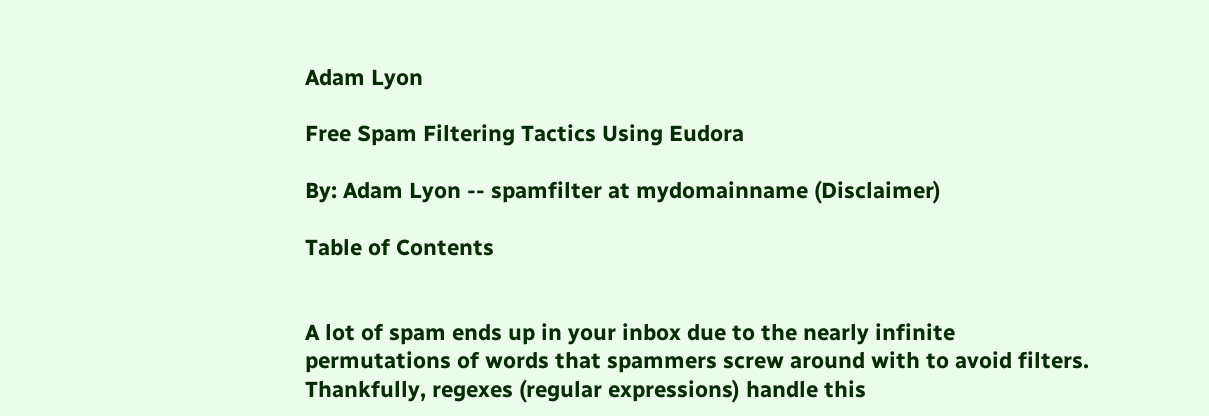Adam Lyon

Free Spam Filtering Tactics Using Eudora

By: Adam Lyon -- spamfilter at mydomainname (Disclaimer)

Table of Contents


A lot of spam ends up in your inbox due to the nearly infinite permutations of words that spammers screw around with to avoid filters. Thankfully, regexes (regular expressions) handle this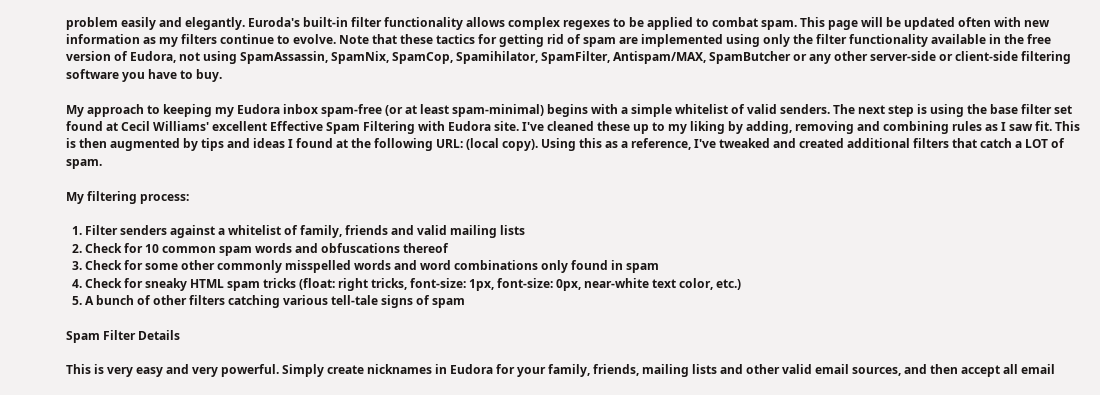problem easily and elegantly. Euroda's built-in filter functionality allows complex regexes to be applied to combat spam. This page will be updated often with new information as my filters continue to evolve. Note that these tactics for getting rid of spam are implemented using only the filter functionality available in the free version of Eudora, not using SpamAssassin, SpamNix, SpamCop, Spamihilator, SpamFilter, Antispam/MAX, SpamButcher or any other server-side or client-side filtering software you have to buy.

My approach to keeping my Eudora inbox spam-free (or at least spam-minimal) begins with a simple whitelist of valid senders. The next step is using the base filter set found at Cecil Williams' excellent Effective Spam Filtering with Eudora site. I've cleaned these up to my liking by adding, removing and combining rules as I saw fit. This is then augmented by tips and ideas I found at the following URL: (local copy). Using this as a reference, I've tweaked and created additional filters that catch a LOT of spam.

My filtering process:

  1. Filter senders against a whitelist of family, friends and valid mailing lists
  2. Check for 10 common spam words and obfuscations thereof
  3. Check for some other commonly misspelled words and word combinations only found in spam
  4. Check for sneaky HTML spam tricks (float: right tricks, font-size: 1px, font-size: 0px, near-white text color, etc.)
  5. A bunch of other filters catching various tell-tale signs of spam

Spam Filter Details

This is very easy and very powerful. Simply create nicknames in Eudora for your family, friends, mailing lists and other valid email sources, and then accept all email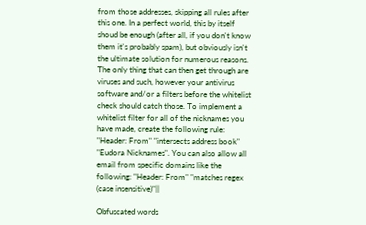from those addresses, skipping all rules after this one. In a perfect world, this by itself shoud be enough (after all, if you don't know them it's probably spam), but obviously isn't the ultimate solution for numerous reasons. The only thing that can then get through are viruses and such, however your antivirus software and/or a filters before the whitelist check should catch those. To implement a whitelist filter for all of the nicknames you have made, create the following rule: "Header: From" "intersects address book" "Eudora Nicknames". You can also allow all email from specific domains like the following: "Header: From" "matches regex (case insensitive)"||

Obfuscated words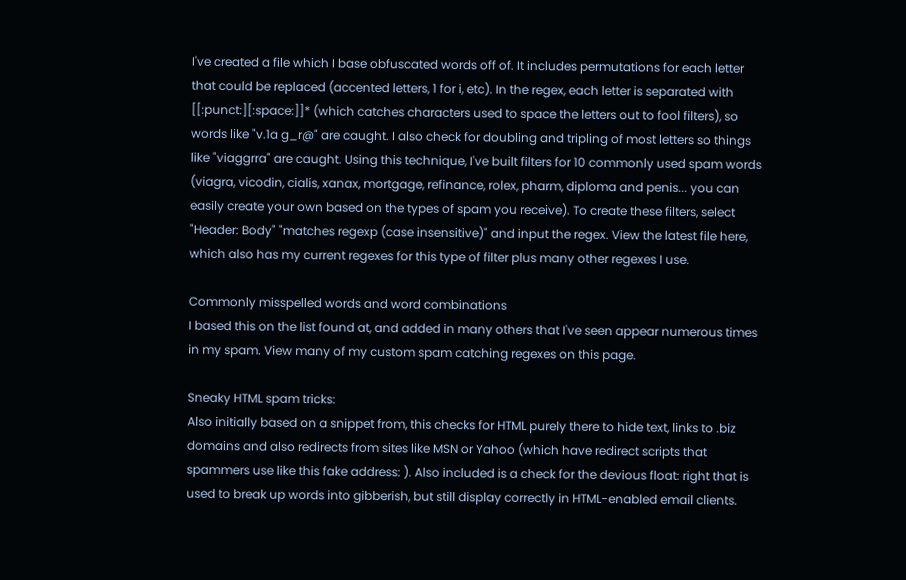I've created a file which I base obfuscated words off of. It includes permutations for each letter that could be replaced (accented letters, 1 for i, etc). In the regex, each letter is separated with [[:punct:][:space:]]* (which catches characters used to space the letters out to fool filters), so words like "v.1a g_r@" are caught. I also check for doubling and tripling of most letters so things like "viaggrra" are caught. Using this technique, I've built filters for 10 commonly used spam words (viagra, vicodin, cialis, xanax, mortgage, refinance, rolex, pharm, diploma and penis... you can easily create your own based on the types of spam you receive). To create these filters, select "Header: Body" "matches regexp (case insensitive)" and input the regex. View the latest file here, which also has my current regexes for this type of filter plus many other regexes I use.

Commonly misspelled words and word combinations
I based this on the list found at, and added in many others that I've seen appear numerous times in my spam. View many of my custom spam catching regexes on this page.

Sneaky HTML spam tricks:
Also initially based on a snippet from, this checks for HTML purely there to hide text, links to .biz domains and also redirects from sites like MSN or Yahoo (which have redirect scripts that spammers use like this fake address: ). Also included is a check for the devious float: right that is used to break up words into gibberish, but still display correctly in HTML-enabled email clients.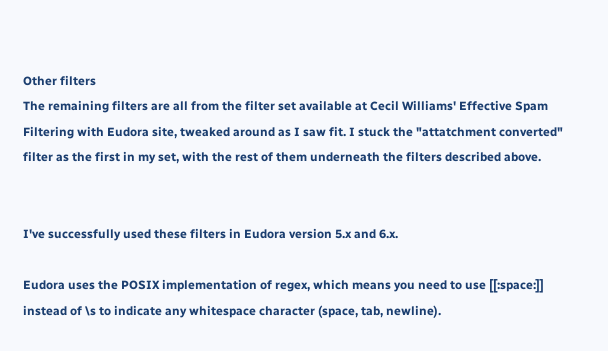Other filters
The remaining filters are all from the filter set available at Cecil Williams' Effective Spam Filtering with Eudora site, tweaked around as I saw fit. I stuck the "attatchment converted" filter as the first in my set, with the rest of them underneath the filters described above.


I've successfully used these filters in Eudora version 5.x and 6.x.

Eudora uses the POSIX implementation of regex, which means you need to use [[:space:]] instead of \s to indicate any whitespace character (space, tab, newline).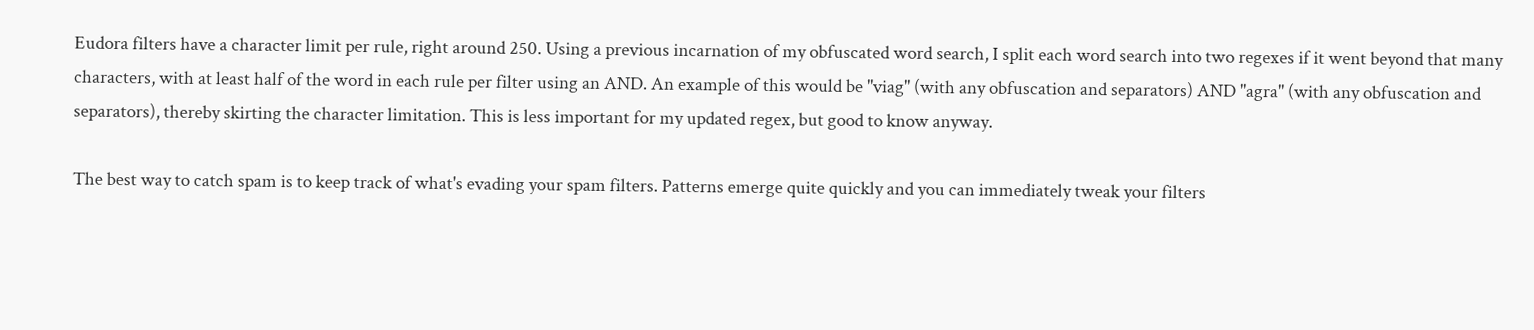Eudora filters have a character limit per rule, right around 250. Using a previous incarnation of my obfuscated word search, I split each word search into two regexes if it went beyond that many characters, with at least half of the word in each rule per filter using an AND. An example of this would be "viag" (with any obfuscation and separators) AND "agra" (with any obfuscation and separators), thereby skirting the character limitation. This is less important for my updated regex, but good to know anyway.

The best way to catch spam is to keep track of what's evading your spam filters. Patterns emerge quite quickly and you can immediately tweak your filters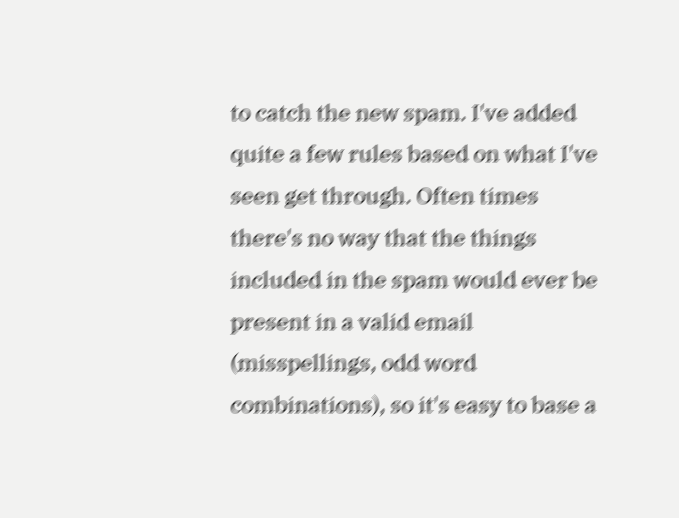to catch the new spam. I've added quite a few rules based on what I've seen get through. Often times there's no way that the things included in the spam would ever be present in a valid email (misspellings, odd word combinations), so it's easy to base a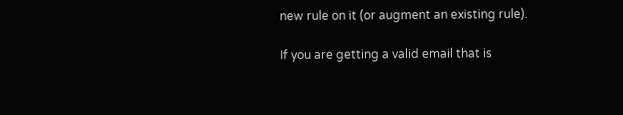new rule on it (or augment an existing rule).

If you are getting a valid email that is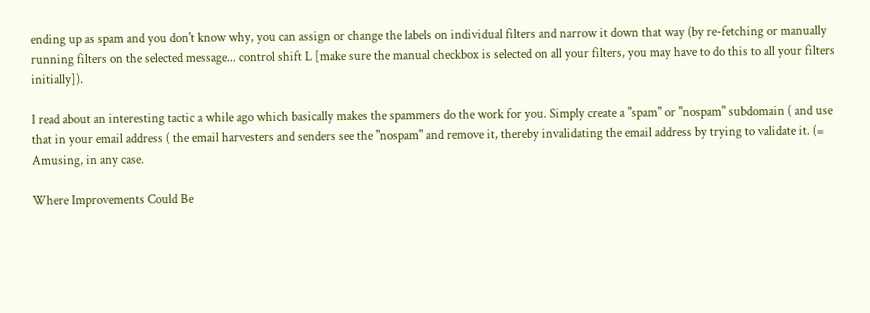ending up as spam and you don't know why, you can assign or change the labels on individual filters and narrow it down that way (by re-fetching or manually running filters on the selected message... control shift L [make sure the manual checkbox is selected on all your filters, you may have to do this to all your filters initially]).

I read about an interesting tactic a while ago which basically makes the spammers do the work for you. Simply create a "spam" or "nospam" subdomain ( and use that in your email address ( the email harvesters and senders see the "nospam" and remove it, thereby invalidating the email address by trying to validate it. (= Amusing, in any case.

Where Improvements Could Be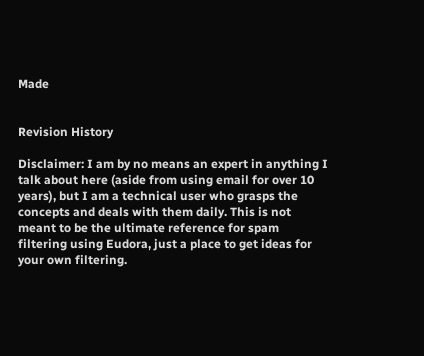Made


Revision History

Disclaimer: I am by no means an expert in anything I talk about here (aside from using email for over 10 years), but I am a technical user who grasps the concepts and deals with them daily. This is not meant to be the ultimate reference for spam filtering using Eudora, just a place to get ideas for your own filtering.